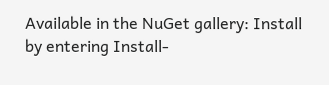Available in the NuGet gallery: Install by entering Install-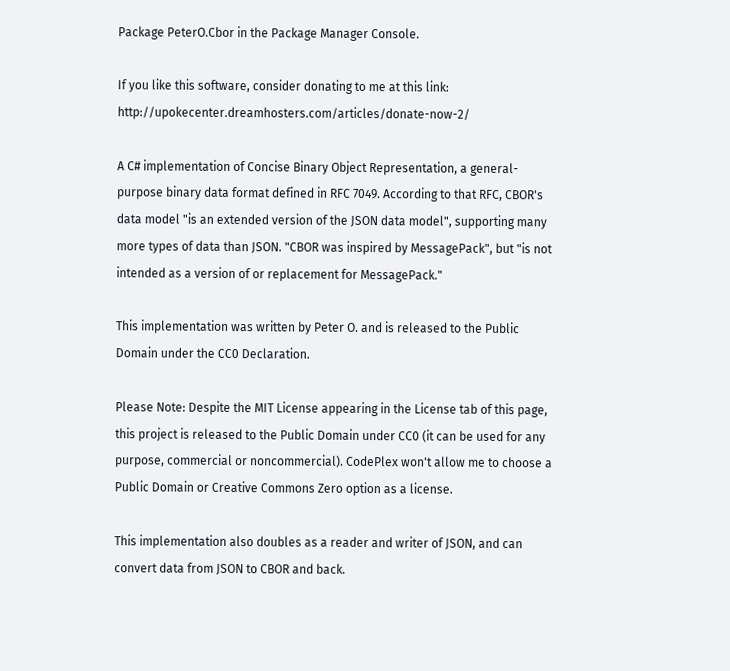Package PeterO.Cbor in the Package Manager Console.

If you like this software, consider donating to me at this link: http://upokecenter.dreamhosters.com/articles/donate-now-2/

A C# implementation of Concise Binary Object Representation, a general-purpose binary data format defined in RFC 7049. According to that RFC, CBOR's data model "is an extended version of the JSON data model", supporting many more types of data than JSON. "CBOR was inspired by MessagePack", but "is not intended as a version of or replacement for MessagePack."

This implementation was written by Peter O. and is released to the Public Domain under the CC0 Declaration.

Please Note: Despite the MIT License appearing in the License tab of this page, this project is released to the Public Domain under CC0 (it can be used for any purpose, commercial or noncommercial). CodePlex won't allow me to choose a Public Domain or Creative Commons Zero option as a license.

This implementation also doubles as a reader and writer of JSON, and can convert data from JSON to CBOR and back.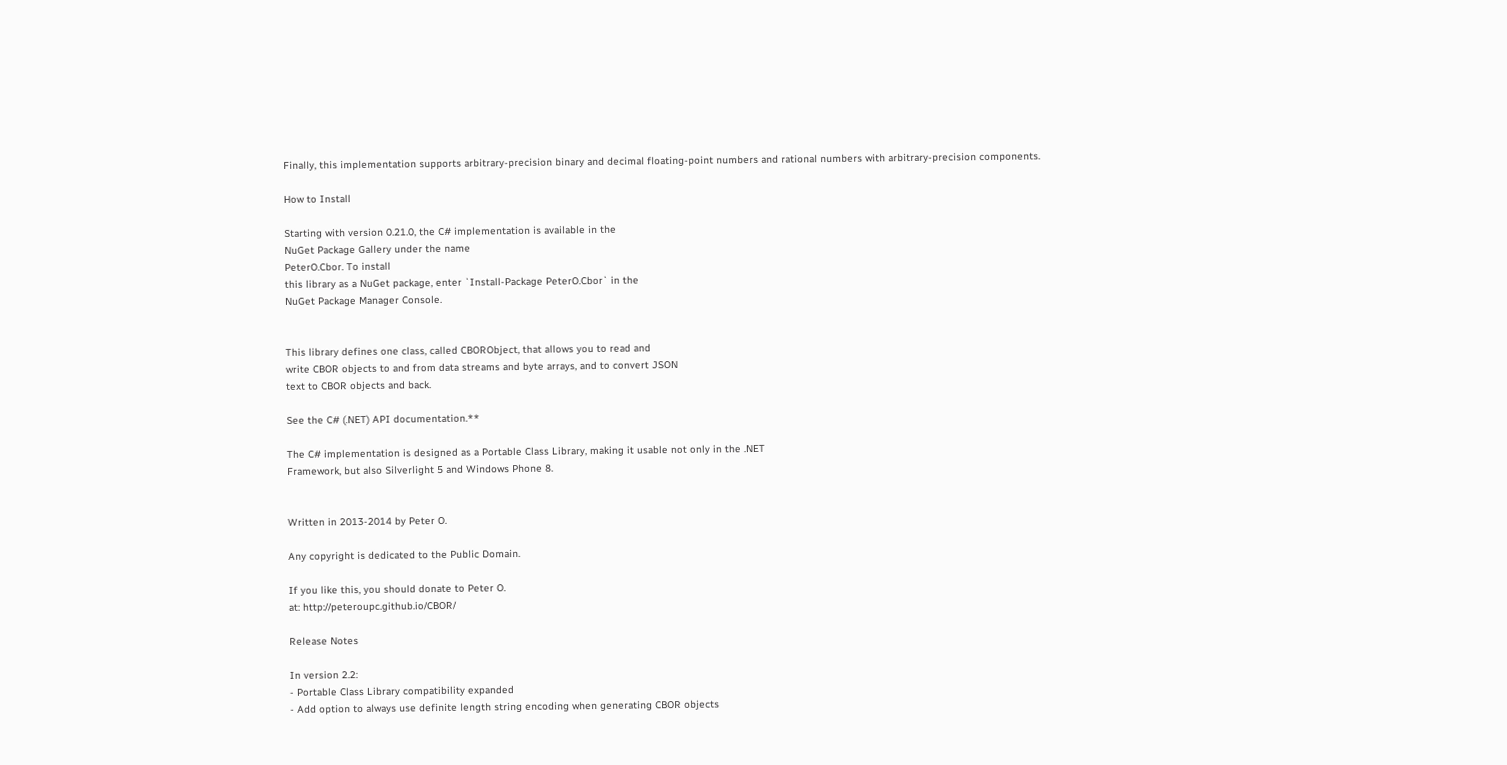Finally, this implementation supports arbitrary-precision binary and decimal floating-point numbers and rational numbers with arbitrary-precision components.

How to Install

Starting with version 0.21.0, the C# implementation is available in the
NuGet Package Gallery under the name
PeterO.Cbor. To install
this library as a NuGet package, enter `Install-Package PeterO.Cbor` in the
NuGet Package Manager Console.


This library defines one class, called CBORObject, that allows you to read and
write CBOR objects to and from data streams and byte arrays, and to convert JSON
text to CBOR objects and back.

See the C# (.NET) API documentation.**

The C# implementation is designed as a Portable Class Library, making it usable not only in the .NET
Framework, but also Silverlight 5 and Windows Phone 8.


Written in 2013-2014 by Peter O.

Any copyright is dedicated to the Public Domain.

If you like this, you should donate to Peter O.
at: http://peteroupc.github.io/CBOR/

Release Notes

In version 2.2:
- Portable Class Library compatibility expanded
- Add option to always use definite length string encoding when generating CBOR objects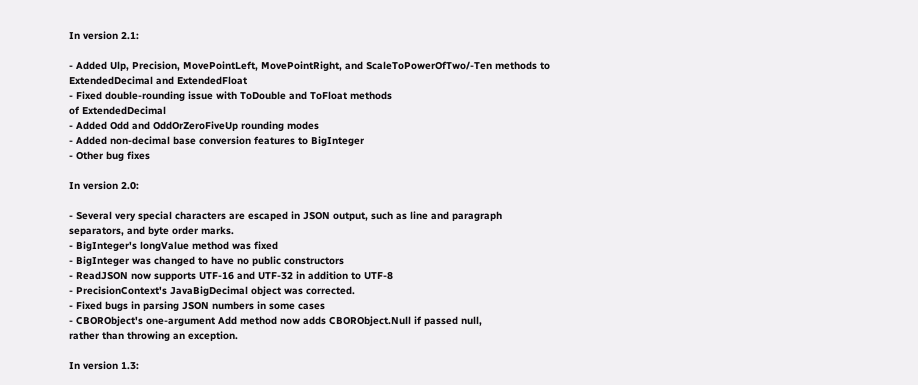In version 2.1:

- Added Ulp, Precision, MovePointLeft, MovePointRight, and ScaleToPowerOfTwo/-Ten methods to
ExtendedDecimal and ExtendedFloat
- Fixed double-rounding issue with ToDouble and ToFloat methods
of ExtendedDecimal
- Added Odd and OddOrZeroFiveUp rounding modes
- Added non-decimal base conversion features to BigInteger
- Other bug fixes

In version 2.0:

- Several very special characters are escaped in JSON output, such as line and paragraph
separators, and byte order marks.
- BigInteger's longValue method was fixed
- BigInteger was changed to have no public constructors
- ReadJSON now supports UTF-16 and UTF-32 in addition to UTF-8
- PrecisionContext's JavaBigDecimal object was corrected.
- Fixed bugs in parsing JSON numbers in some cases
- CBORObject's one-argument Add method now adds CBORObject.Null if passed null,
rather than throwing an exception.

In version 1.3: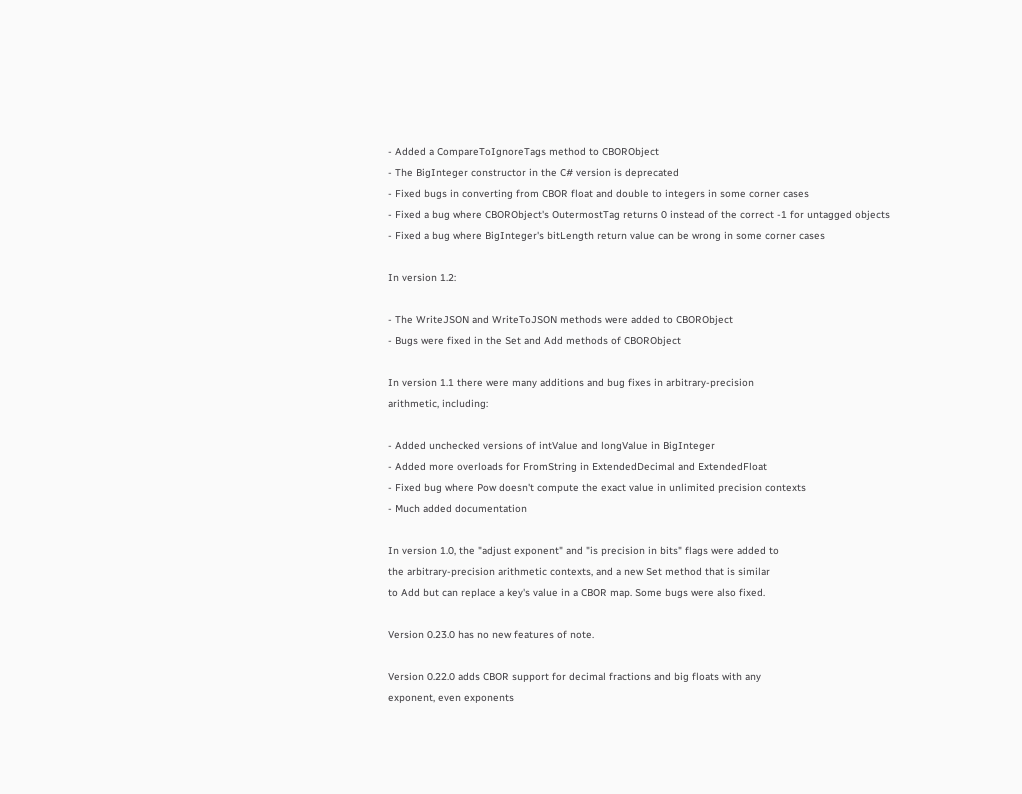- Added a CompareToIgnoreTags method to CBORObject
- The BigInteger constructor in the C# version is deprecated
- Fixed bugs in converting from CBOR float and double to integers in some corner cases
- Fixed a bug where CBORObject's OutermostTag returns 0 instead of the correct -1 for untagged objects
- Fixed a bug where BigInteger's bitLength return value can be wrong in some corner cases

In version 1.2:

- The WriteJSON and WriteToJSON methods were added to CBORObject
- Bugs were fixed in the Set and Add methods of CBORObject

In version 1.1 there were many additions and bug fixes in arbitrary-precision
arithmetic, including:

- Added unchecked versions of intValue and longValue in BigInteger
- Added more overloads for FromString in ExtendedDecimal and ExtendedFloat
- Fixed bug where Pow doesn't compute the exact value in unlimited precision contexts
- Much added documentation

In version 1.0, the "adjust exponent" and "is precision in bits" flags were added to
the arbitrary-precision arithmetic contexts, and a new Set method that is similar
to Add but can replace a key's value in a CBOR map. Some bugs were also fixed.

Version 0.23.0 has no new features of note.

Version 0.22.0 adds CBOR support for decimal fractions and big floats with any
exponent, even exponents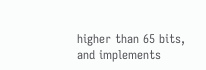higher than 65 bits, and implements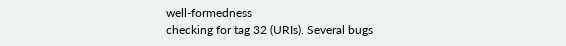well-formedness
checking for tag 32 (URIs). Several bugs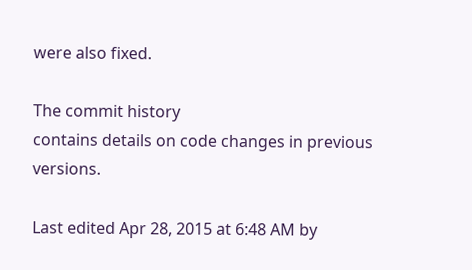were also fixed.

The commit history
contains details on code changes in previous versions.

Last edited Apr 28, 2015 at 6:48 AM by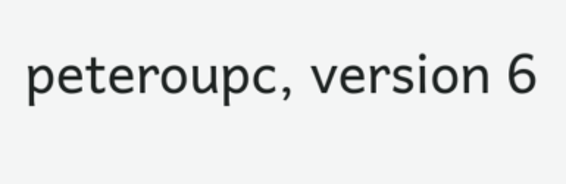peteroupc, version 6